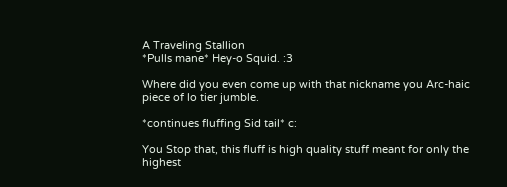A Traveling Stallion
*Pulls mane* Hey-o Squid. :3

Where did you even come up with that nickname you Arc-haic piece of lo tier jumble.

*continues fluffing Sid tail* c:

You Stop that, this fluff is high quality stuff meant for only the highest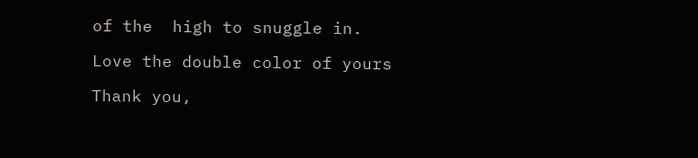of the  high to snuggle in.

Love the double color of yours

Thank you,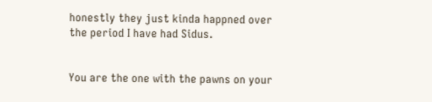honestly they just kinda happned over the period I have had Sidus.


You are the one with the pawns on your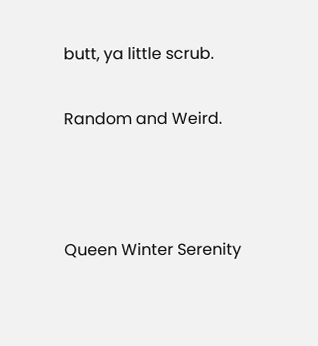butt, ya little scrub.

Random and Weird.



Queen Winter Serenity